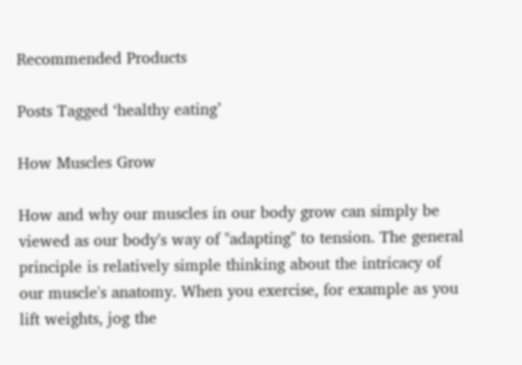Recommended Products

Posts Tagged ‘healthy eating’

How Muscles Grow

How and why our muscles in our body grow can simply be viewed as our body's way of "adapting" to tension. The general principle is relatively simple thinking about the intricacy of our muscle's anatomy. When you exercise, for example as you lift weights, jog the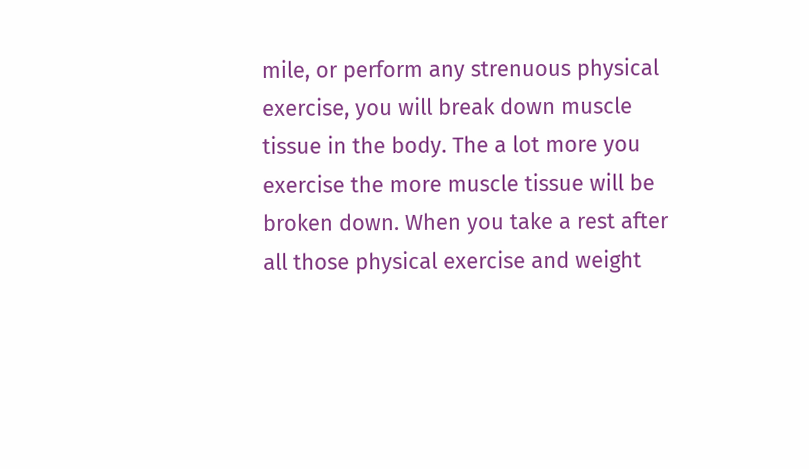mile, or perform any strenuous physical exercise, you will break down muscle tissue in the body. The a lot more you exercise the more muscle tissue will be broken down. When you take a rest after all those physical exercise and weight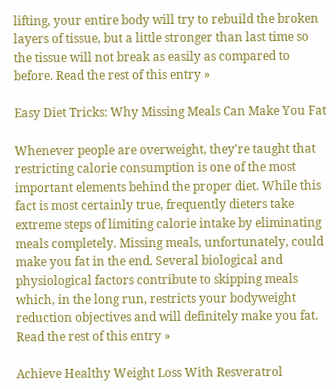lifting, your entire body will try to rebuild the broken layers of tissue, but a little stronger than last time so the tissue will not break as easily as compared to before. Read the rest of this entry »

Easy Diet Tricks: Why Missing Meals Can Make You Fat

Whenever people are overweight, they're taught that restricting calorie consumption is one of the most important elements behind the proper diet. While this fact is most certainly true, frequently dieters take extreme steps of limiting calorie intake by eliminating meals completely. Missing meals, unfortunately, could make you fat in the end. Several biological and physiological factors contribute to skipping meals which, in the long run, restricts your bodyweight reduction objectives and will definitely make you fat. Read the rest of this entry »

Achieve Healthy Weight Loss With Resveratrol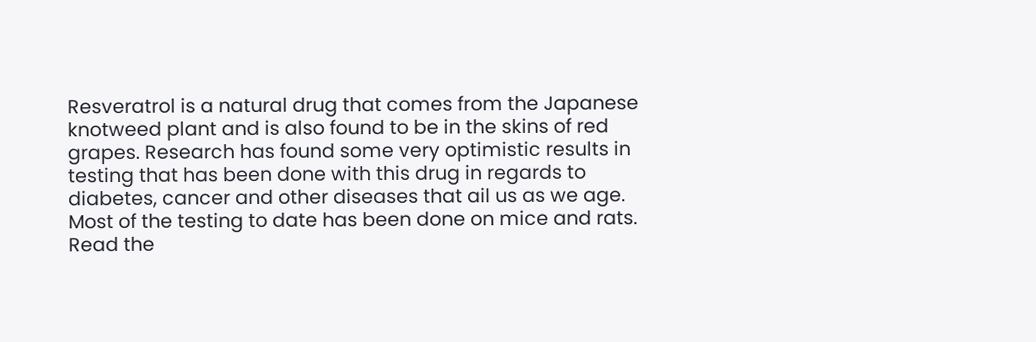Resveratrol is a natural drug that comes from the Japanese knotweed plant and is also found to be in the skins of red grapes. Research has found some very optimistic results in testing that has been done with this drug in regards to diabetes, cancer and other diseases that ail us as we age. Most of the testing to date has been done on mice and rats. Read the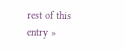rest of this entry »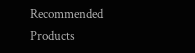Recommended Products